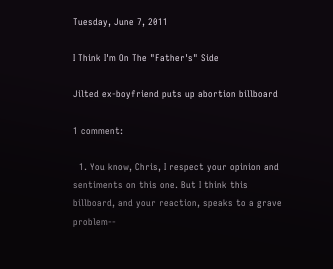Tuesday, June 7, 2011

I Think I'm On The "Father's" Side

Jilted ex-boyfriend puts up abortion billboard

1 comment:

  1. You know, Chris, I respect your opinion and sentiments on this one. But I think this billboard, and your reaction, speaks to a grave problem--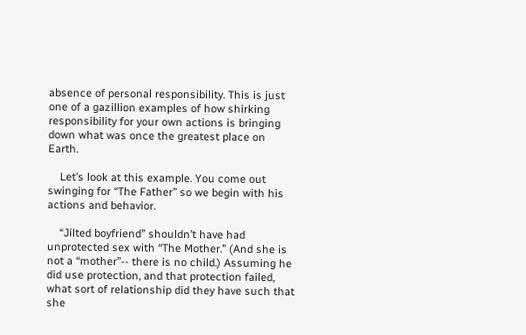absence of personal responsibility. This is just one of a gazillion examples of how shirking responsibility for your own actions is bringing down what was once the greatest place on Earth.

    Let’s look at this example. You come out swinging for “The Father” so we begin with his actions and behavior.

    “Jilted boyfriend” shouldn’t have had unprotected sex with “The Mother.” (And she is not a “mother”-- there is no child.) Assuming he did use protection, and that protection failed, what sort of relationship did they have such that she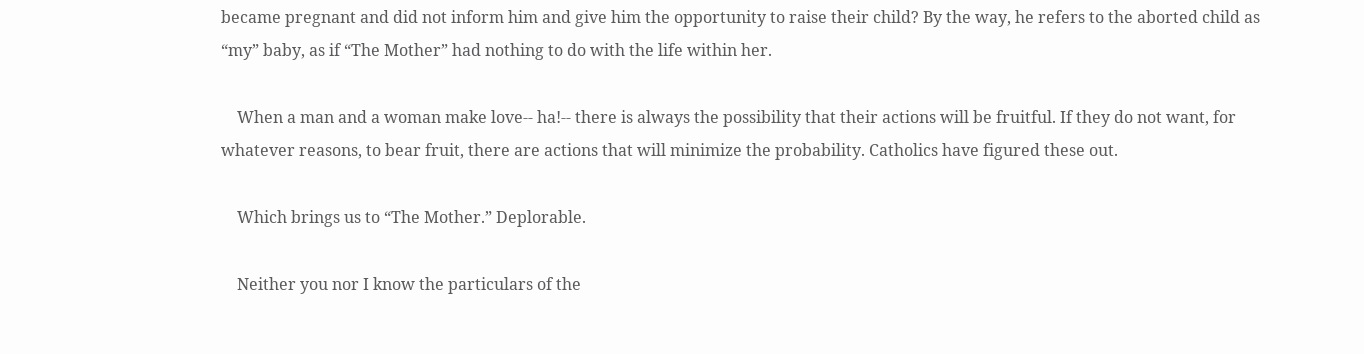became pregnant and did not inform him and give him the opportunity to raise their child? By the way, he refers to the aborted child as “my” baby, as if “The Mother” had nothing to do with the life within her.

    When a man and a woman make love-- ha!-- there is always the possibility that their actions will be fruitful. If they do not want, for whatever reasons, to bear fruit, there are actions that will minimize the probability. Catholics have figured these out.

    Which brings us to “The Mother.” Deplorable.

    Neither you nor I know the particulars of the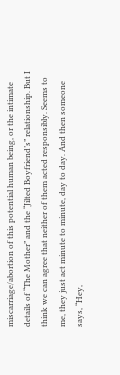miscarriage/abortion of this potential human being, or the intimate details of “The Mother” and the “Jilted Boyfriend’s” relationship. But I think we can agree that neither of them acted responsibly. Seems to me, they just act minute to minute, day to day. And then someone says, “Hey,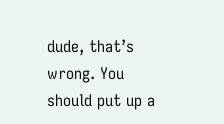dude, that’s wrong. You should put up a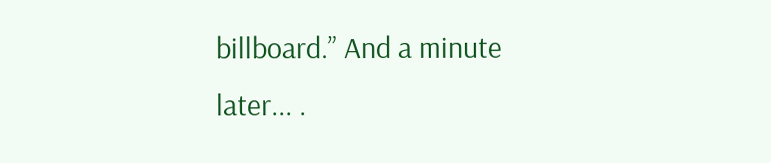billboard.” And a minute later... .